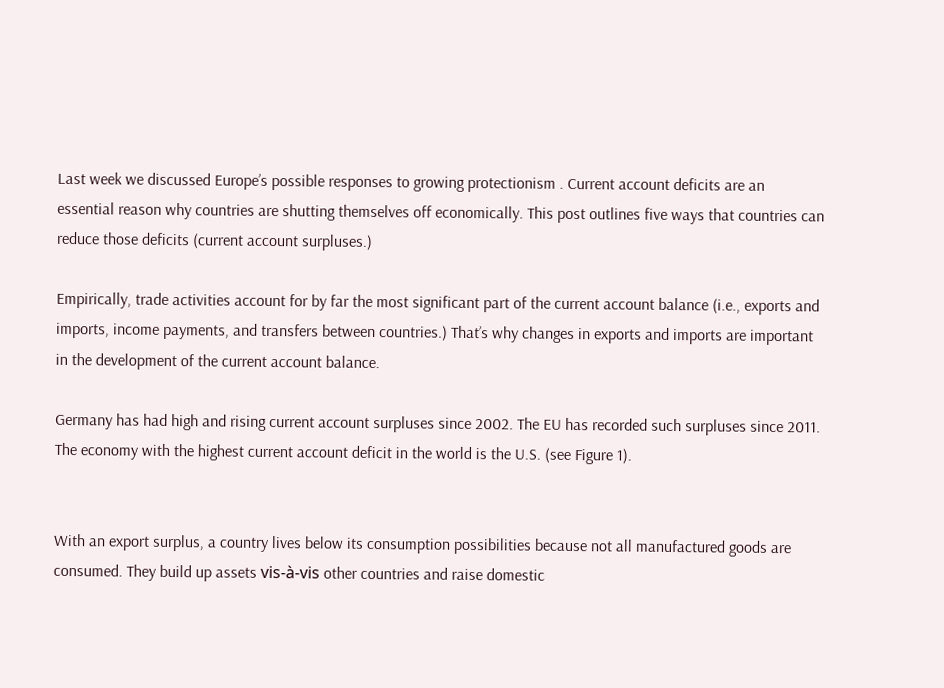Last week we discussed Europe’s possible responses to growing protectionism . Current account deficits are an essential reason why countries are shutting themselves off economically. This post outlines five ways that countries can reduce those deficits (current account surpluses.)

Empirically, trade activities account for by far the most significant part of the current account balance (i.e., exports and imports, income payments, and transfers between countries.) That’s why changes in exports and imports are important in the development of the current account balance.

Germany has had high and rising current account surpluses since 2002. The EU has recorded such surpluses since 2011. The economy with the highest current account deficit in the world is the U.S. (see Figure 1).


With an export surplus, a country lives below its consumption possibilities because not all manufactured goods are consumed. They build up assets vis-à-vis other countries and raise domestic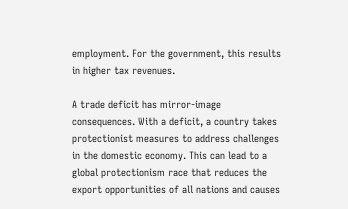employment. For the government, this results in higher tax revenues.

A trade deficit has mirror-image consequences. With a deficit, a country takes protectionist measures to address challenges in the domestic economy. This can lead to a global protectionism race that reduces the export opportunities of all nations and causes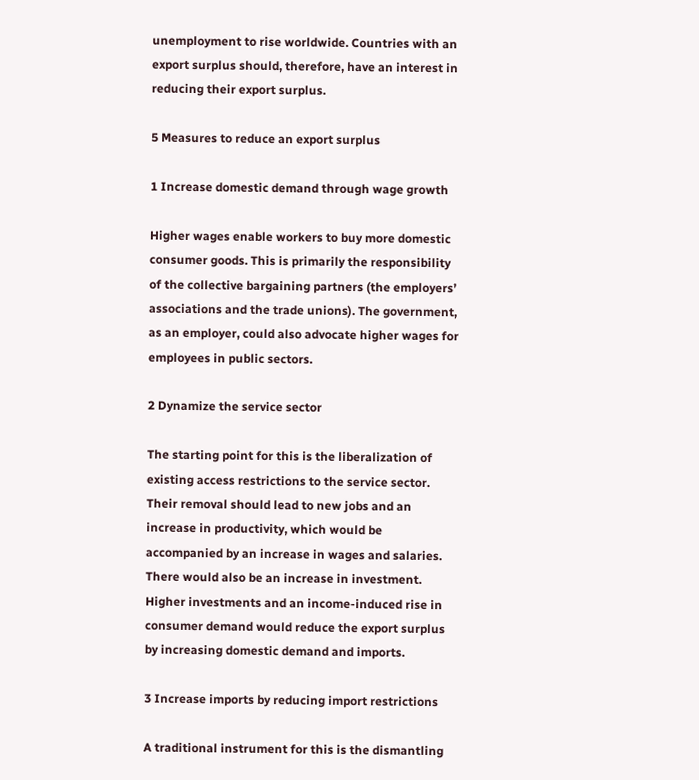unemployment to rise worldwide. Countries with an export surplus should, therefore, have an interest in reducing their export surplus.

5 Measures to reduce an export surplus

1 Increase domestic demand through wage growth

Higher wages enable workers to buy more domestic consumer goods. This is primarily the responsibility of the collective bargaining partners (the employers’ associations and the trade unions). The government, as an employer, could also advocate higher wages for employees in public sectors.

2 Dynamize the service sector

The starting point for this is the liberalization of existing access restrictions to the service sector. Their removal should lead to new jobs and an increase in productivity, which would be accompanied by an increase in wages and salaries. There would also be an increase in investment. Higher investments and an income-induced rise in consumer demand would reduce the export surplus by increasing domestic demand and imports.

3 Increase imports by reducing import restrictions

A traditional instrument for this is the dismantling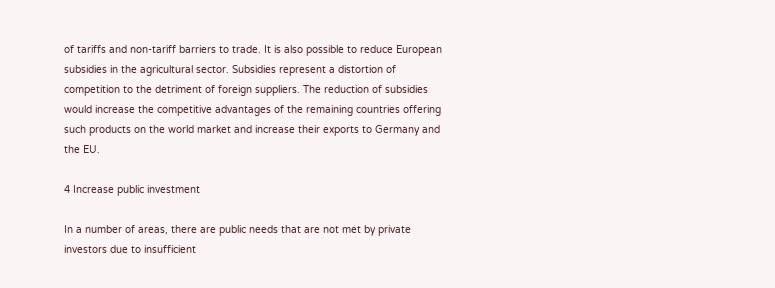of tariffs and non-tariff barriers to trade. It is also possible to reduce European subsidies in the agricultural sector. Subsidies represent a distortion of competition to the detriment of foreign suppliers. The reduction of subsidies would increase the competitive advantages of the remaining countries offering such products on the world market and increase their exports to Germany and the EU.

4 Increase public investment

In a number of areas, there are public needs that are not met by private investors due to insufficient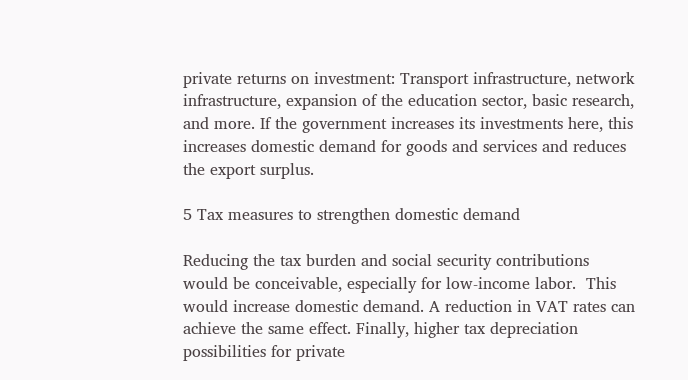private returns on investment: Transport infrastructure, network infrastructure, expansion of the education sector, basic research, and more. If the government increases its investments here, this increases domestic demand for goods and services and reduces the export surplus.

5 Tax measures to strengthen domestic demand

Reducing the tax burden and social security contributions would be conceivable, especially for low-income labor.  This would increase domestic demand. A reduction in VAT rates can achieve the same effect. Finally, higher tax depreciation possibilities for private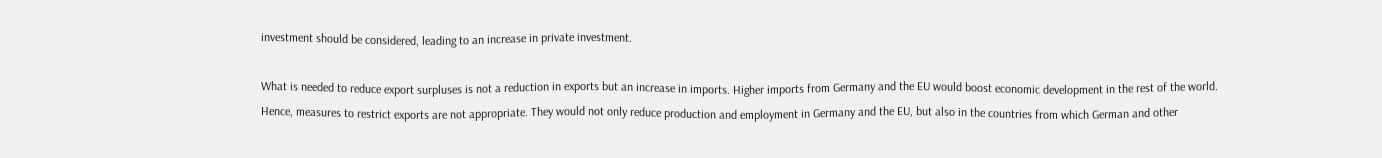investment should be considered, leading to an increase in private investment.

What is needed to reduce export surpluses is not a reduction in exports but an increase in imports. Higher imports from Germany and the EU would boost economic development in the rest of the world. Hence, measures to restrict exports are not appropriate. They would not only reduce production and employment in Germany and the EU, but also in the countries from which German and other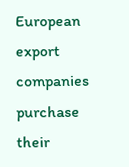European export companies purchase their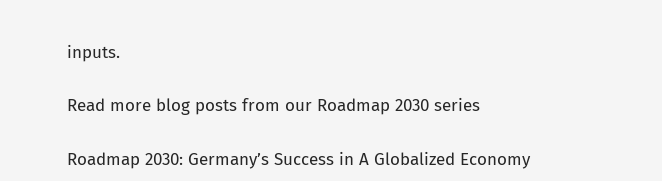inputs.

Read more blog posts from our Roadmap 2030 series

Roadmap 2030: Germany’s Success in A Globalized Economy